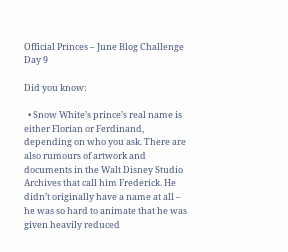Official Princes – June Blog Challenge Day 9

Did you know:

  • Snow White’s prince’s real name is either Florian or Ferdinand, depending on who you ask. There are also rumours of artwork and documents in the Walt Disney Studio Archives that call him Frederick. He didn’t originally have a name at all – he was so hard to animate that he was given heavily reduced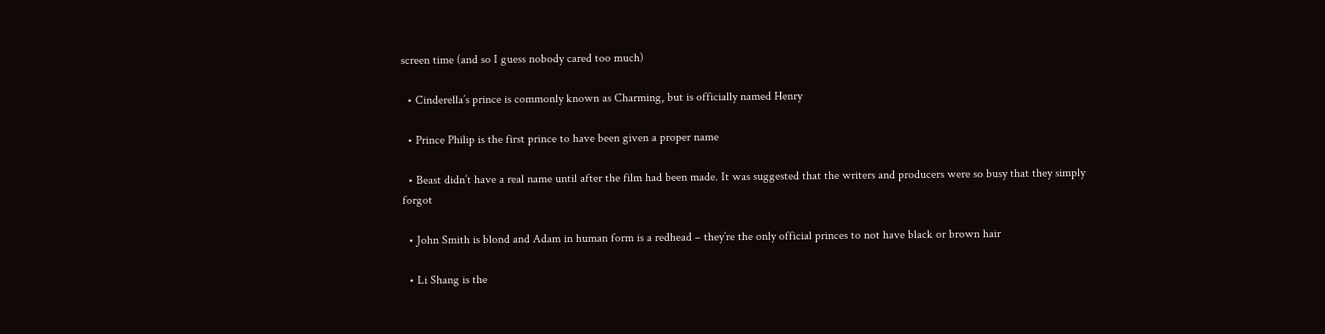screen time (and so I guess nobody cared too much)

  • Cinderella’s prince is commonly known as Charming, but is officially named Henry

  • Prince Philip is the first prince to have been given a proper name

  • Beast didn’t have a real name until after the film had been made. It was suggested that the writers and producers were so busy that they simply forgot

  • John Smith is blond and Adam in human form is a redhead – they’re the only official princes to not have black or brown hair

  • Li Shang is the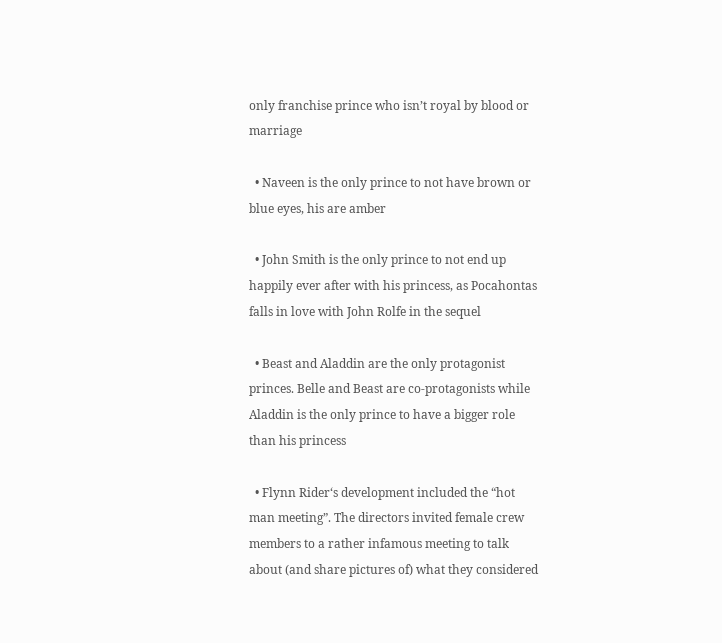only franchise prince who isn’t royal by blood or marriage

  • Naveen is the only prince to not have brown or blue eyes, his are amber

  • John Smith is the only prince to not end up happily ever after with his princess, as Pocahontas falls in love with John Rolfe in the sequel

  • Beast and Aladdin are the only protagonist princes. Belle and Beast are co-protagonists while Aladdin is the only prince to have a bigger role than his princess

  • Flynn Rider‘s development included the “hot man meeting”. The directors invited female crew members to a rather infamous meeting to talk about (and share pictures of) what they considered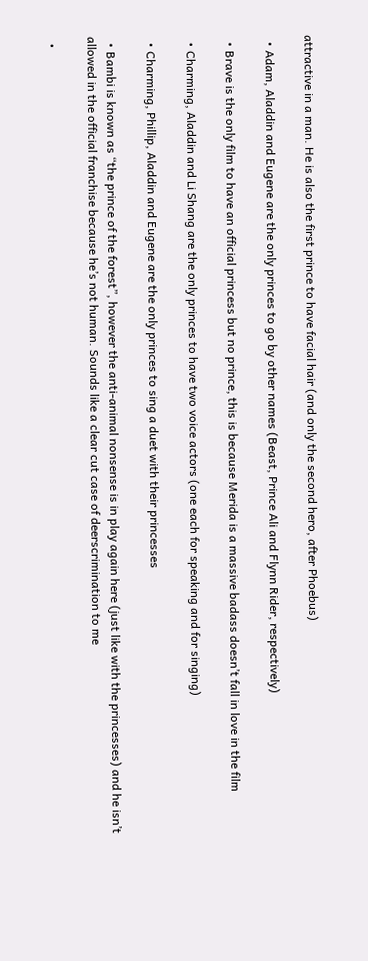attractive in a man. He is also the first prince to have facial hair (and only the second hero, after Phoebus)

  • Adam, Aladdin and Eugene are the only princes to go by other names (Beast, Prince Ali and Flynn Rider, respectively)

  • Brave is the only film to have an official princess but no prince, this is because Merida is a massive badass doesn’t fall in love in the film

  • Charming, Aladdin and Li Shang are the only princes to have two voice actors (one each for speaking and for singing)

  • Charming, Phillip, Aladdin and Eugene are the only princes to sing a duet with their princesses

  • Bambi is known as “the prince of the forest”, however the anti-animal nonsense is in play again here (just like with the princesses) and he isn’t allowed in the official franchise because he’s not human. Sounds like a clear cut case of deerscrimination to me

  •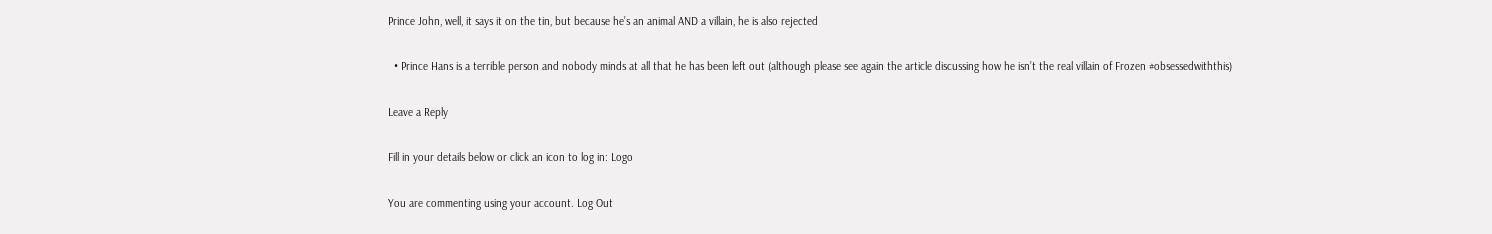Prince John, well, it says it on the tin, but because he’s an animal AND a villain, he is also rejected

  • Prince Hans is a terrible person and nobody minds at all that he has been left out (although please see again the article discussing how he isn’t the real villain of Frozen #obsessedwiththis)

Leave a Reply

Fill in your details below or click an icon to log in: Logo

You are commenting using your account. Log Out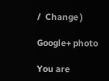/  Change )

Google+ photo

You are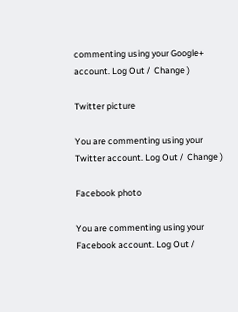commenting using your Google+ account. Log Out /  Change )

Twitter picture

You are commenting using your Twitter account. Log Out /  Change )

Facebook photo

You are commenting using your Facebook account. Log Out /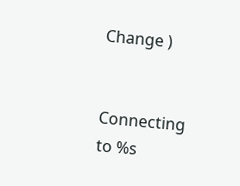Change )


Connecting to %s